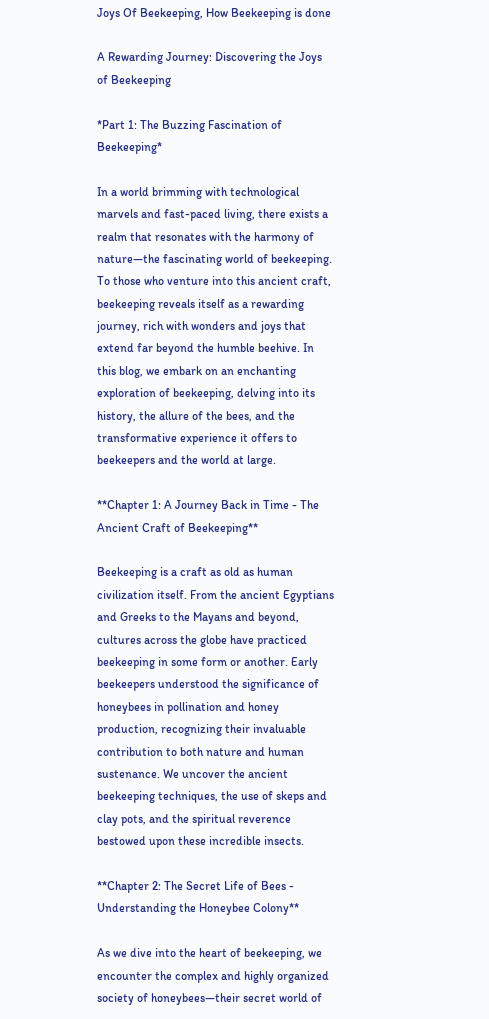Joys Of Beekeeping, How Beekeeping is done

A Rewarding Journey: Discovering the Joys of Beekeeping

*Part 1: The Buzzing Fascination of Beekeeping*

In a world brimming with technological marvels and fast-paced living, there exists a realm that resonates with the harmony of nature—the fascinating world of beekeeping. To those who venture into this ancient craft, beekeeping reveals itself as a rewarding journey, rich with wonders and joys that extend far beyond the humble beehive. In this blog, we embark on an enchanting exploration of beekeeping, delving into its history, the allure of the bees, and the transformative experience it offers to beekeepers and the world at large.

**Chapter 1: A Journey Back in Time - The Ancient Craft of Beekeeping**

Beekeeping is a craft as old as human civilization itself. From the ancient Egyptians and Greeks to the Mayans and beyond, cultures across the globe have practiced beekeeping in some form or another. Early beekeepers understood the significance of honeybees in pollination and honey production, recognizing their invaluable contribution to both nature and human sustenance. We uncover the ancient beekeeping techniques, the use of skeps and clay pots, and the spiritual reverence bestowed upon these incredible insects.

**Chapter 2: The Secret Life of Bees - Understanding the Honeybee Colony**

As we dive into the heart of beekeeping, we encounter the complex and highly organized society of honeybees—their secret world of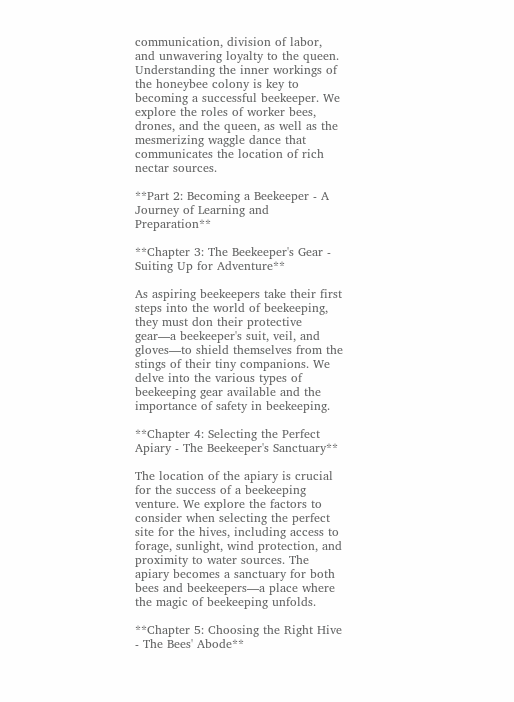communication, division of labor, and unwavering loyalty to the queen. Understanding the inner workings of the honeybee colony is key to becoming a successful beekeeper. We explore the roles of worker bees, drones, and the queen, as well as the mesmerizing waggle dance that communicates the location of rich nectar sources.

**Part 2: Becoming a Beekeeper - A Journey of Learning and Preparation**

**Chapter 3: The Beekeeper's Gear - Suiting Up for Adventure**

As aspiring beekeepers take their first steps into the world of beekeeping, they must don their protective gear—a beekeeper's suit, veil, and gloves—to shield themselves from the stings of their tiny companions. We delve into the various types of beekeeping gear available and the importance of safety in beekeeping.

**Chapter 4: Selecting the Perfect Apiary - The Beekeeper's Sanctuary**

The location of the apiary is crucial for the success of a beekeeping venture. We explore the factors to consider when selecting the perfect site for the hives, including access to forage, sunlight, wind protection, and proximity to water sources. The apiary becomes a sanctuary for both bees and beekeepers—a place where the magic of beekeeping unfolds.

**Chapter 5: Choosing the Right Hive - The Bees' Abode**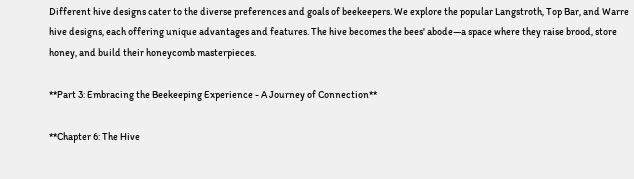Different hive designs cater to the diverse preferences and goals of beekeepers. We explore the popular Langstroth, Top Bar, and Warre hive designs, each offering unique advantages and features. The hive becomes the bees' abode—a space where they raise brood, store honey, and build their honeycomb masterpieces.

**Part 3: Embracing the Beekeeping Experience - A Journey of Connection**

**Chapter 6: The Hive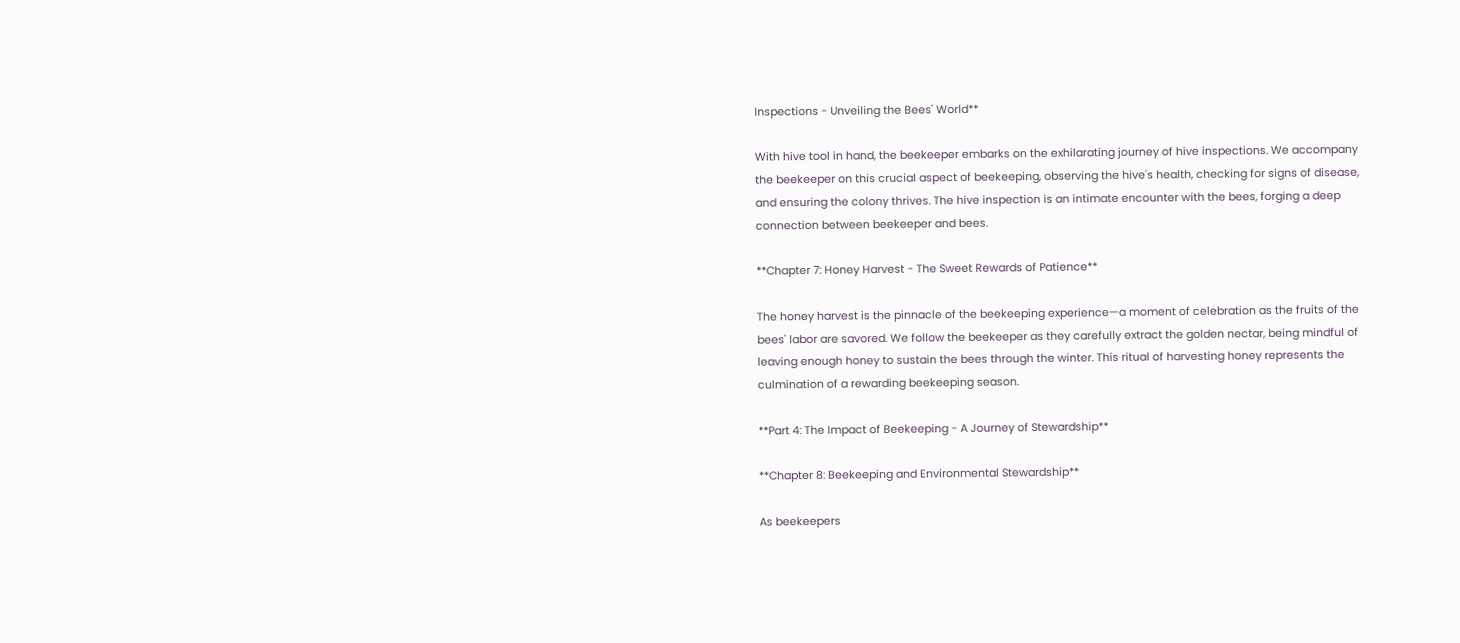Inspections - Unveiling the Bees' World**

With hive tool in hand, the beekeeper embarks on the exhilarating journey of hive inspections. We accompany the beekeeper on this crucial aspect of beekeeping, observing the hive's health, checking for signs of disease, and ensuring the colony thrives. The hive inspection is an intimate encounter with the bees, forging a deep connection between beekeeper and bees.

**Chapter 7: Honey Harvest - The Sweet Rewards of Patience**

The honey harvest is the pinnacle of the beekeeping experience—a moment of celebration as the fruits of the bees' labor are savored. We follow the beekeeper as they carefully extract the golden nectar, being mindful of leaving enough honey to sustain the bees through the winter. This ritual of harvesting honey represents the culmination of a rewarding beekeeping season.

**Part 4: The Impact of Beekeeping - A Journey of Stewardship**

**Chapter 8: Beekeeping and Environmental Stewardship**

As beekeepers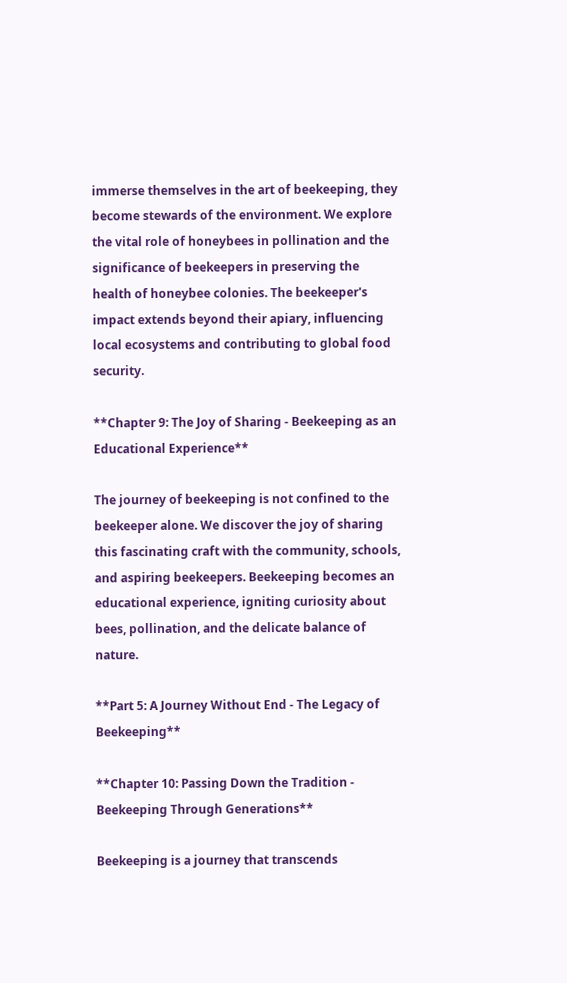immerse themselves in the art of beekeeping, they become stewards of the environment. We explore the vital role of honeybees in pollination and the significance of beekeepers in preserving the health of honeybee colonies. The beekeeper's impact extends beyond their apiary, influencing local ecosystems and contributing to global food security.

**Chapter 9: The Joy of Sharing - Beekeeping as an Educational Experience**

The journey of beekeeping is not confined to the beekeeper alone. We discover the joy of sharing this fascinating craft with the community, schools, and aspiring beekeepers. Beekeeping becomes an educational experience, igniting curiosity about bees, pollination, and the delicate balance of nature.

**Part 5: A Journey Without End - The Legacy of Beekeeping**

**Chapter 10: Passing Down the Tradition - Beekeeping Through Generations**

Beekeeping is a journey that transcends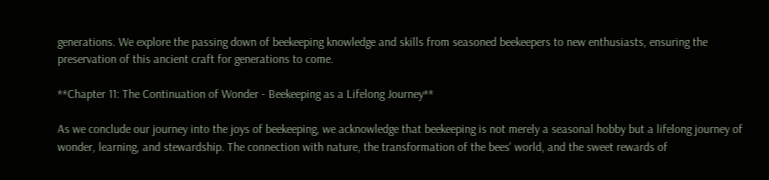generations. We explore the passing down of beekeeping knowledge and skills from seasoned beekeepers to new enthusiasts, ensuring the preservation of this ancient craft for generations to come.

**Chapter 11: The Continuation of Wonder - Beekeeping as a Lifelong Journey**

As we conclude our journey into the joys of beekeeping, we acknowledge that beekeeping is not merely a seasonal hobby but a lifelong journey of wonder, learning, and stewardship. The connection with nature, the transformation of the bees' world, and the sweet rewards of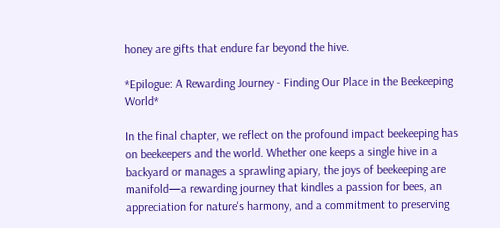honey are gifts that endure far beyond the hive.

*Epilogue: A Rewarding Journey - Finding Our Place in the Beekeeping World*

In the final chapter, we reflect on the profound impact beekeeping has on beekeepers and the world. Whether one keeps a single hive in a backyard or manages a sprawling apiary, the joys of beekeeping are manifold—a rewarding journey that kindles a passion for bees, an appreciation for nature's harmony, and a commitment to preserving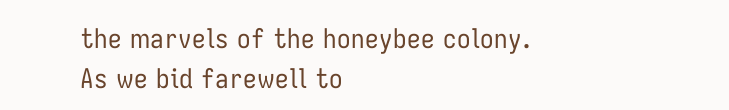the marvels of the honeybee colony. As we bid farewell to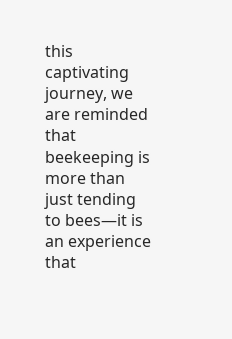this captivating journey, we are reminded that beekeeping is more than just tending to bees—it is an experience that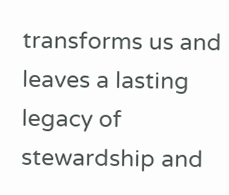transforms us and leaves a lasting legacy of stewardship and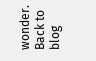wonder.
Back to blog